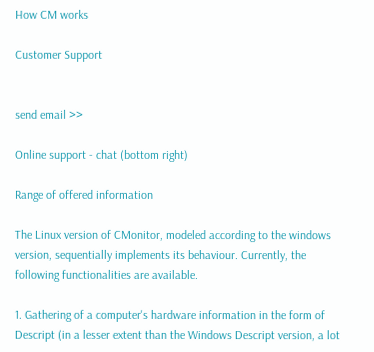How CM works

Customer Support


send email >>

Online support - chat (bottom right)

Range of offered information

The Linux version of CMonitor, modeled according to the windows version, sequentially implements its behaviour. Currently, the following functionalities are available.

1. Gathering of a computer's hardware information in the form of Descript (in a lesser extent than the Windows Descript version, a lot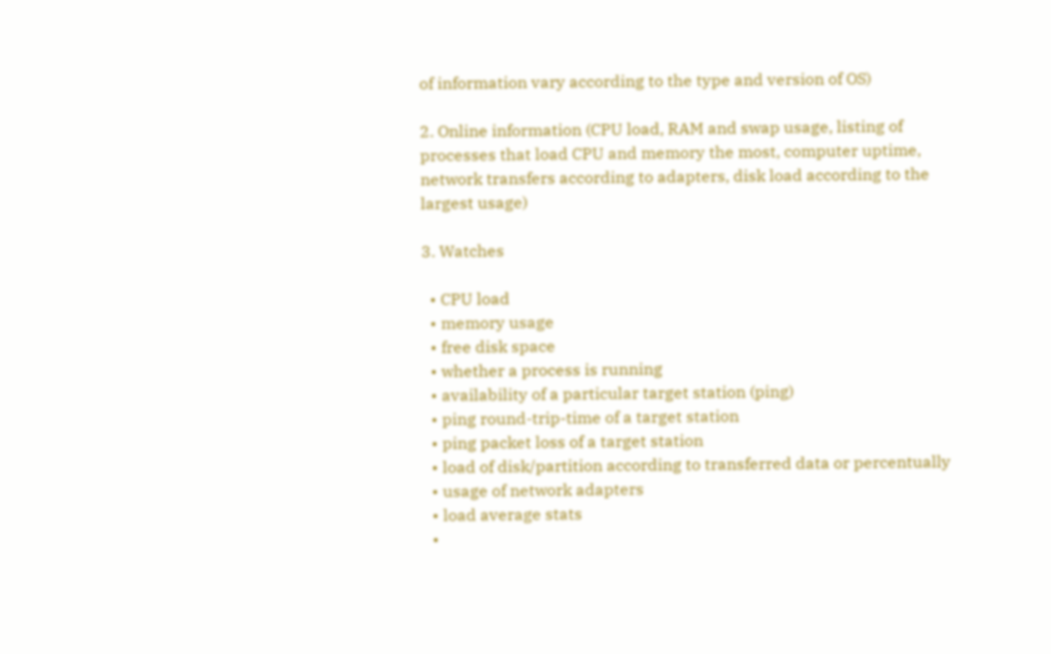of information vary according to the type and version of OS)

2. Online information (CPU load, RAM and swap usage, listing of processes that load CPU and memory the most, computer uptime, network transfers according to adapters, disk load according to the largest usage)

3. Watches

  • CPU load
  • memory usage
  • free disk space
  • whether a process is running
  • availability of a particular target station (ping)
  • ping round-trip-time of a target station
  • ping packet loss of a target station
  • load of disk/partition according to transferred data or percentually
  • usage of network adapters
  • load average stats
  •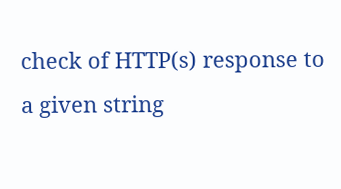check of HTTP(s) response to a given string